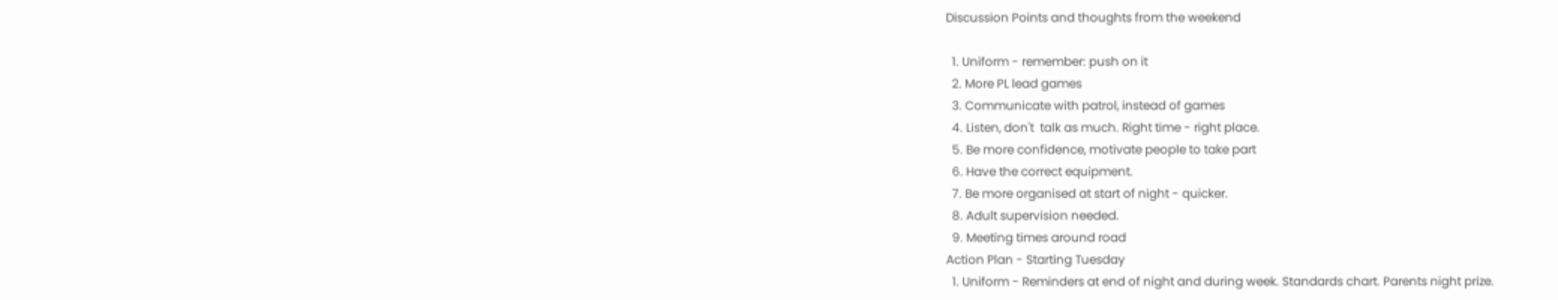Discussion Points and thoughts from the weekend

  1. Uniform - remember: push on it
  2. More PL lead games
  3. Communicate with patrol, instead of games
  4. Listen, don't  talk as much. Right time - right place.
  5. Be more confidence, motivate people to take part
  6. Have the correct equipment.
  7. Be more organised at start of night - quicker.
  8. Adult supervision needed.
  9. Meeting times around road
Action Plan - Starting Tuesday
  1. Uniform - Reminders at end of night and during week. Standards chart. Parents night prize.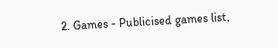2. Games - Publicised games list,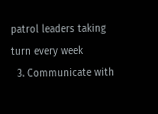patrol leaders taking turn every week
  3. Communicate with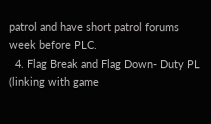patrol and have short patrol forums week before PLC.
  4. Flag Break and Flag Down- Duty PL (linking with game